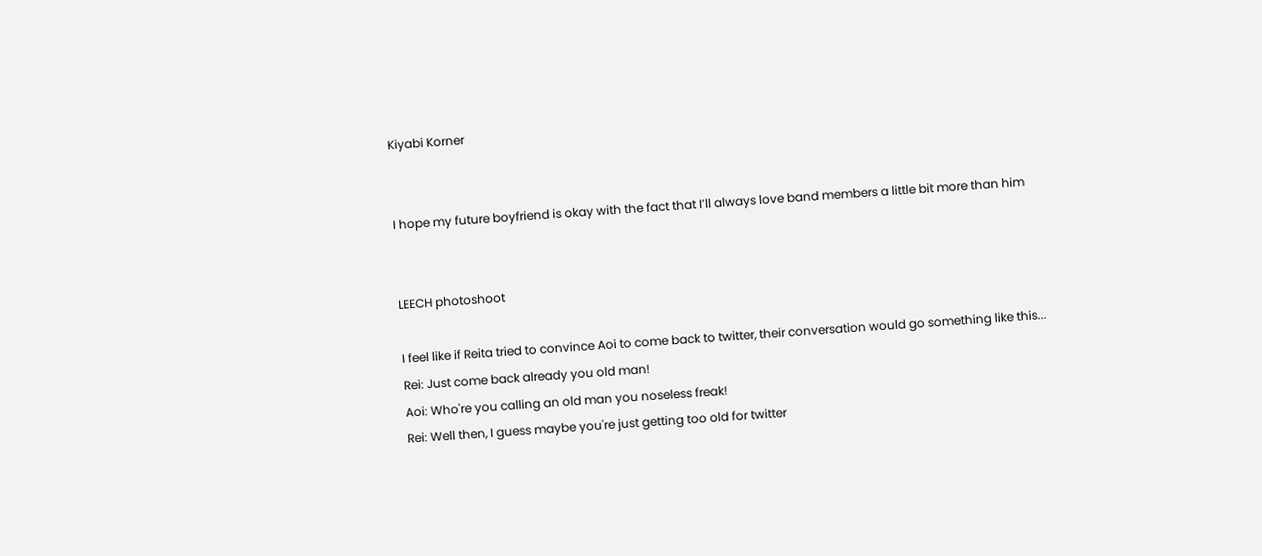Kiyabi Korner


I hope my future boyfriend is okay with the fact that I’ll always love band members a little bit more than him


LEECH photoshoot

I feel like if Reita tried to convince Aoi to come back to twitter, their conversation would go something like this...
Rei: Just come back already you old man!
Aoi: Who're you calling an old man you noseless freak!
Rei: Well then, I guess maybe you're just getting too old for twitter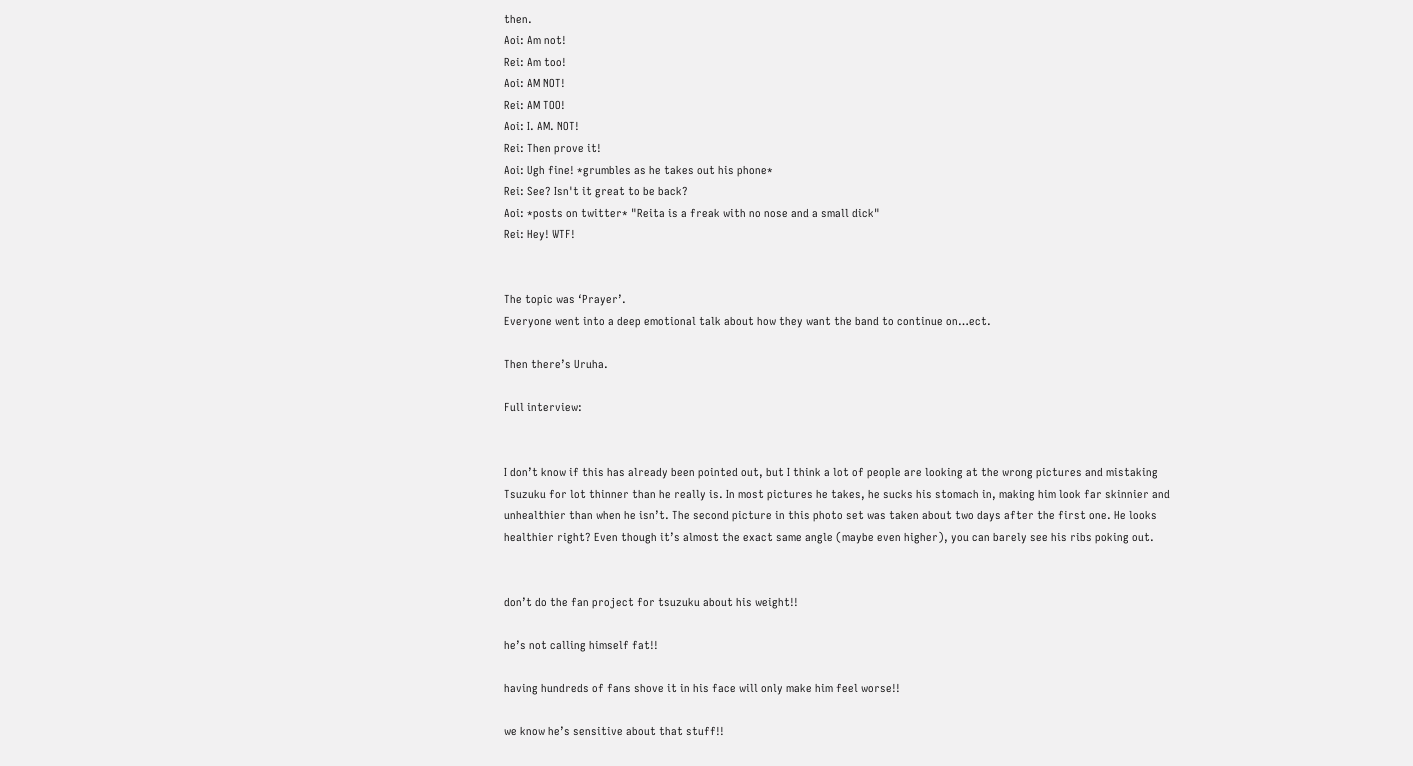then.
Aoi: Am not!
Rei: Am too!
Aoi: AM NOT!
Rei: AM TOO!
Aoi: I. AM. NOT!
Rei: Then prove it!
Aoi: Ugh fine! *grumbles as he takes out his phone*
Rei: See? Isn't it great to be back?
Aoi: *posts on twitter* "Reita is a freak with no nose and a small dick"
Rei: Hey! WTF!


The topic was ‘Prayer’.
Everyone went into a deep emotional talk about how they want the band to continue on…ect.

Then there’s Uruha.

Full interview:


I don’t know if this has already been pointed out, but I think a lot of people are looking at the wrong pictures and mistaking Tsuzuku for lot thinner than he really is. In most pictures he takes, he sucks his stomach in, making him look far skinnier and unhealthier than when he isn’t. The second picture in this photo set was taken about two days after the first one. He looks healthier right? Even though it’s almost the exact same angle (maybe even higher), you can barely see his ribs poking out.


don’t do the fan project for tsuzuku about his weight!!

he’s not calling himself fat!!

having hundreds of fans shove it in his face will only make him feel worse!!

we know he’s sensitive about that stuff!!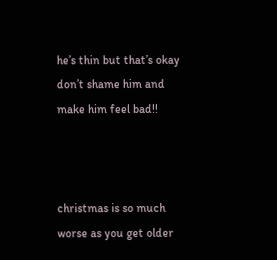he’s thin but that’s okay don’t shame him and make him feel bad!!



christmas is so much worse as you get older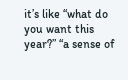it’s like “what do you want this year?” “a sense of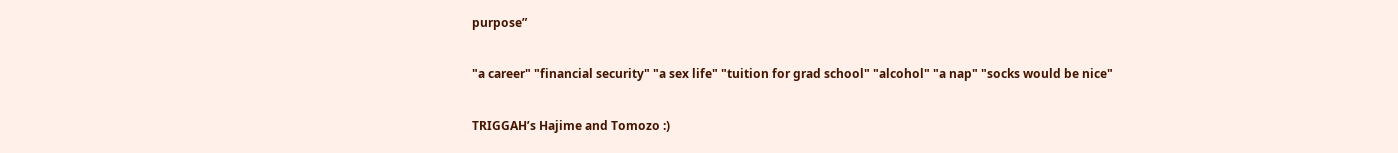purpose”

"a career" "financial security" "a sex life" "tuition for grad school" "alcohol" "a nap" "socks would be nice"

TRIGGAH’s Hajime and Tomozo :)